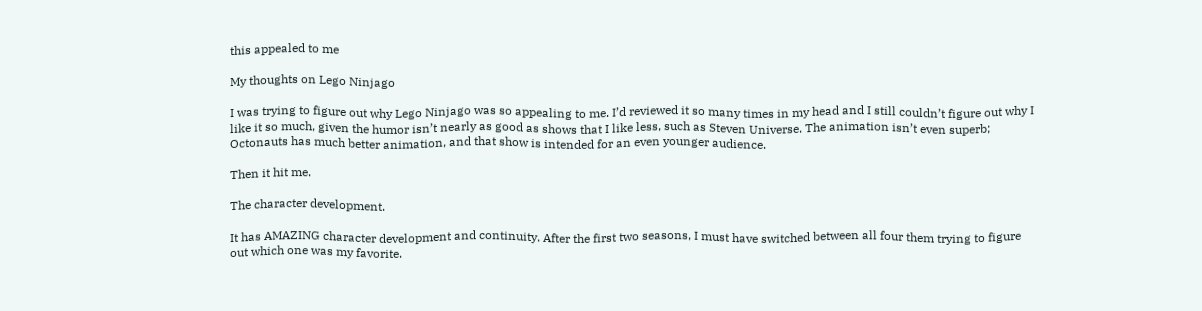this appealed to me

My thoughts on Lego Ninjago

I was trying to figure out why Lego Ninjago was so appealing to me. I’d reviewed it so many times in my head and I still couldn’t figure out why I like it so much, given the humor isn’t nearly as good as shows that I like less, such as Steven Universe. The animation isn’t even superb; Octonauts has much better animation, and that show is intended for an even younger audience.

Then it hit me.

The character development.

It has AMAZING character development and continuity. After the first two seasons, I must have switched between all four them trying to figure out which one was my favorite.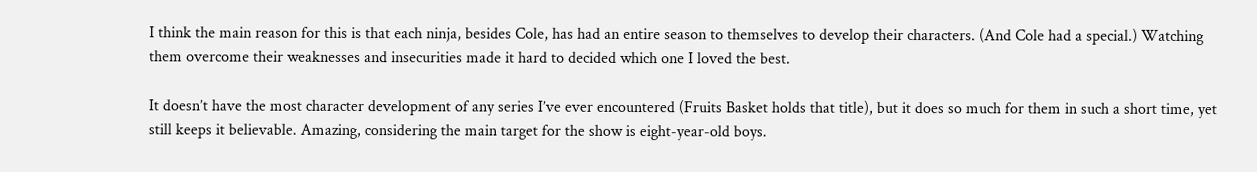I think the main reason for this is that each ninja, besides Cole, has had an entire season to themselves to develop their characters. (And Cole had a special.) Watching them overcome their weaknesses and insecurities made it hard to decided which one I loved the best.

It doesn’t have the most character development of any series I’ve ever encountered (Fruits Basket holds that title), but it does so much for them in such a short time, yet still keeps it believable. Amazing, considering the main target for the show is eight-year-old boys.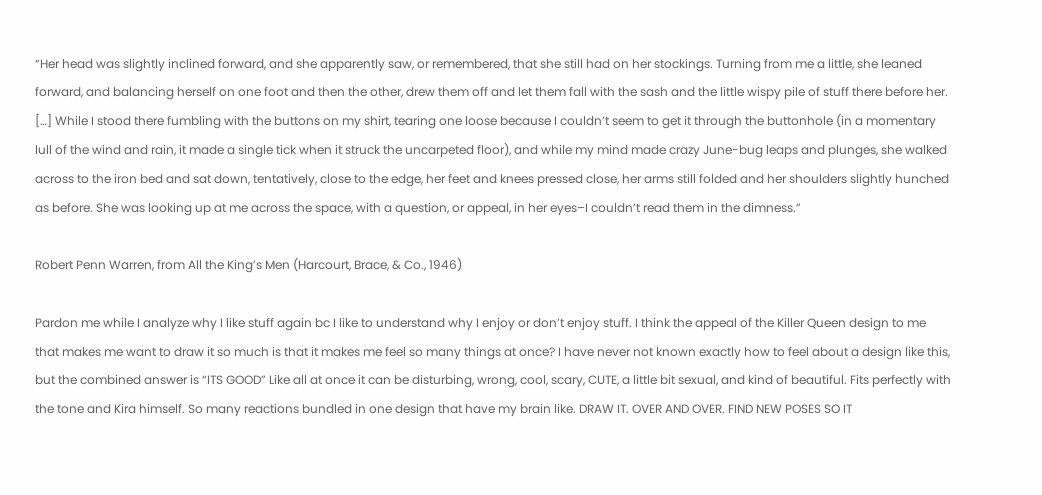“Her head was slightly inclined forward, and she apparently saw, or remembered, that she still had on her stockings. Turning from me a little, she leaned forward, and balancing herself on one foot and then the other, drew them off and let them fall with the sash and the little wispy pile of stuff there before her. […] While I stood there fumbling with the buttons on my shirt, tearing one loose because I couldn’t seem to get it through the buttonhole (in a momentary lull of the wind and rain, it made a single tick when it struck the uncarpeted floor), and while my mind made crazy June-bug leaps and plunges, she walked across to the iron bed and sat down, tentatively, close to the edge, her feet and knees pressed close, her arms still folded and her shoulders slightly hunched as before. She was looking up at me across the space, with a question, or appeal, in her eyes–I couldn’t read them in the dimness.”

Robert Penn Warren, from All the King’s Men (Harcourt, Brace, & Co., 1946)

Pardon me while I analyze why I like stuff again bc I like to understand why I enjoy or don’t enjoy stuff. I think the appeal of the Killer Queen design to me that makes me want to draw it so much is that it makes me feel so many things at once? I have never not known exactly how to feel about a design like this, but the combined answer is “ITS GOOD” Like all at once it can be disturbing, wrong, cool, scary, CUTE, a little bit sexual, and kind of beautiful. Fits perfectly with the tone and Kira himself. So many reactions bundled in one design that have my brain like. DRAW IT. OVER AND OVER. FIND NEW POSES SO IT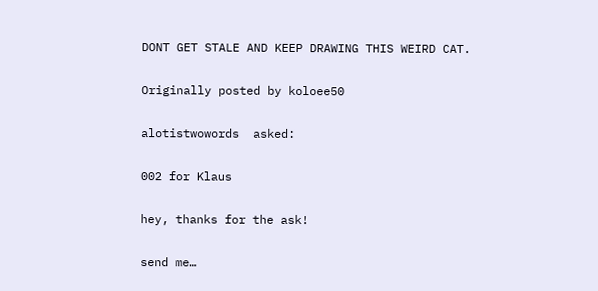DONT GET STALE AND KEEP DRAWING THIS WEIRD CAT.

Originally posted by koloee50

alotistwowords  asked:

002 for Klaus

hey, thanks for the ask!

send me…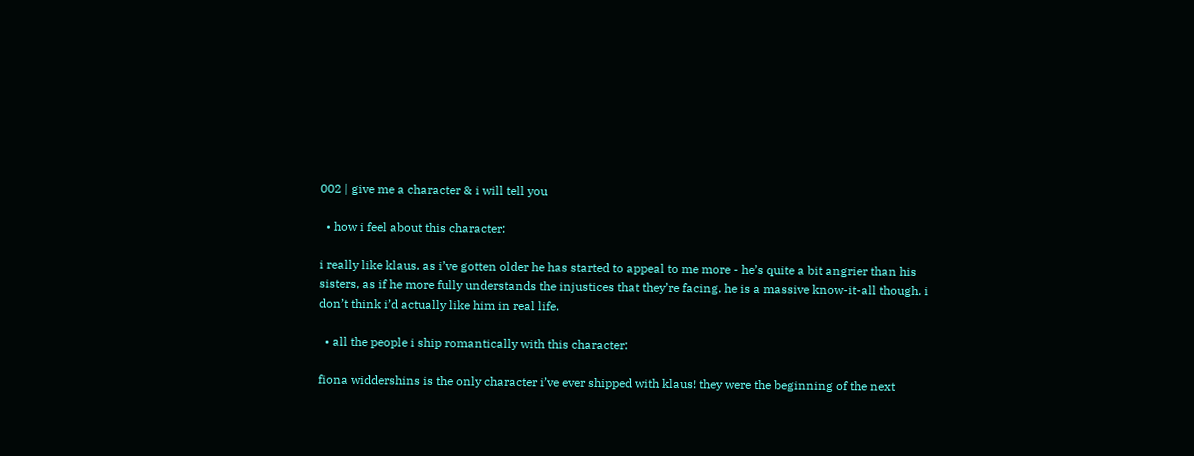002 | give me a character & i will tell you

  • how i feel about this character:

i really like klaus. as i’ve gotten older he has started to appeal to me more - he’s quite a bit angrier than his sisters, as if he more fully understands the injustices that they’re facing. he is a massive know-it-all though. i don’t think i’d actually like him in real life.

  • all the people i ship romantically with this character:

fiona widdershins is the only character i’ve ever shipped with klaus! they were the beginning of the next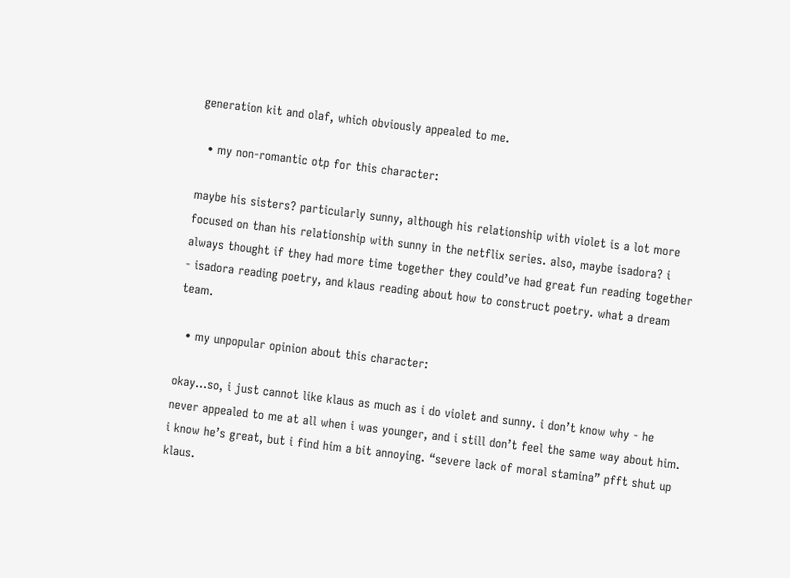generation kit and olaf, which obviously appealed to me.

  • my non-romantic otp for this character:

maybe his sisters? particularly sunny, although his relationship with violet is a lot more focused on than his relationship with sunny in the netflix series. also, maybe isadora? i always thought if they had more time together they could’ve had great fun reading together - isadora reading poetry, and klaus reading about how to construct poetry. what a dream team.

  • my unpopular opinion about this character:

okay…so, i just cannot like klaus as much as i do violet and sunny. i don’t know why - he never appealed to me at all when i was younger, and i still don’t feel the same way about him. i know he’s great, but i find him a bit annoying. “severe lack of moral stamina” pfft shut up klaus.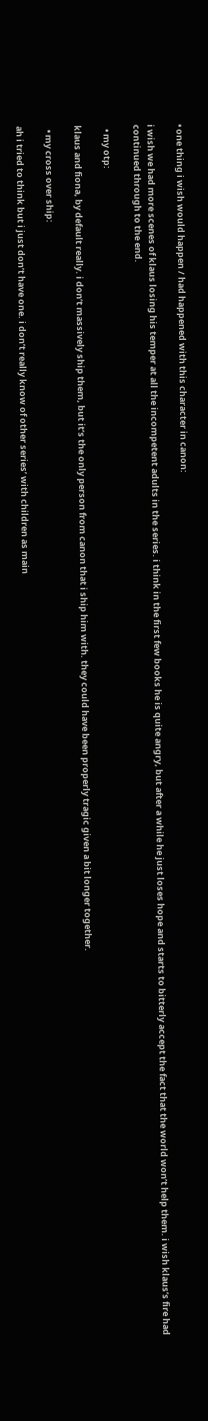• one thing i wish would happen / had happened with this character in canon:

i wish we had more scenes of klaus losing his temper at all the incompetent adults in the series. i think in the first few books he is quite angry, but after a while he just loses hope and starts to bitterly accept the fact that the world won’t help them. i wish klaus’s fire had continued through to the end.

  • my otp:

klaus and fiona, by default really. i don’t massively ship them, but it’s the only person from canon that i ship him with. they could have been properly tragic given a bit longer together.

  • my cross over ship:

ah i tried to think but i just don’t have one. i don’t really know of other series’ with children as main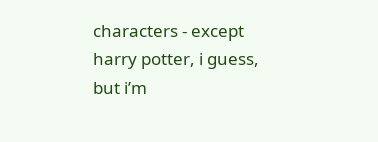characters - except harry potter, i guess, but i’m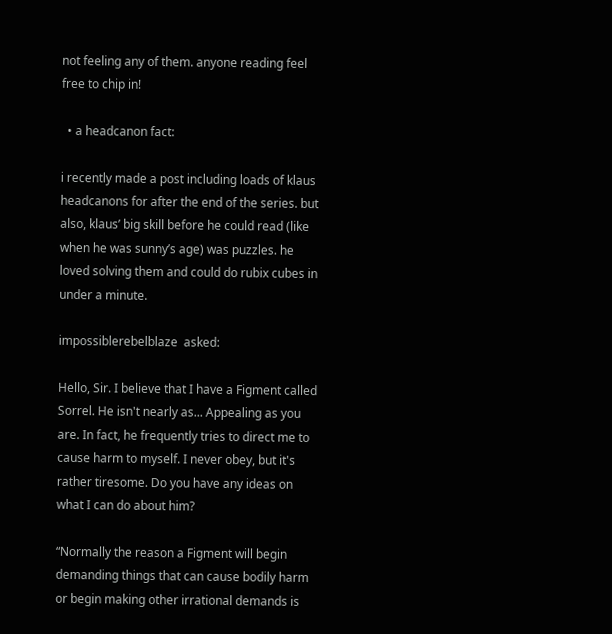not feeling any of them. anyone reading feel free to chip in!

  • a headcanon fact:

i recently made a post including loads of klaus headcanons for after the end of the series. but also, klaus’ big skill before he could read (like when he was sunny’s age) was puzzles. he loved solving them and could do rubix cubes in under a minute.

impossiblerebelblaze  asked:

Hello, Sir. I believe that I have a Figment called Sorrel. He isn't nearly as... Appealing as you are. In fact, he frequently tries to direct me to cause harm to myself. I never obey, but it's rather tiresome. Do you have any ideas on what I can do about him?

“Normally the reason a Figment will begin demanding things that can cause bodily harm or begin making other irrational demands is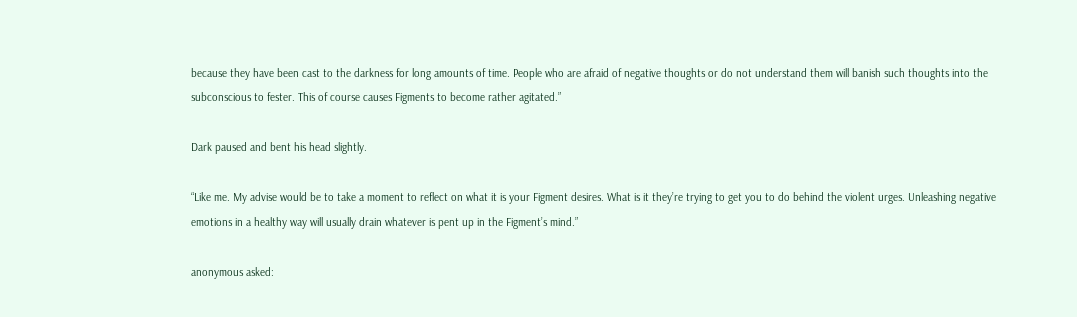because they have been cast to the darkness for long amounts of time. People who are afraid of negative thoughts or do not understand them will banish such thoughts into the subconscious to fester. This of course causes Figments to become rather agitated.”

Dark paused and bent his head slightly.

“Like me. My advise would be to take a moment to reflect on what it is your Figment desires. What is it they’re trying to get you to do behind the violent urges. Unleashing negative emotions in a healthy way will usually drain whatever is pent up in the Figment’s mind.”

anonymous asked: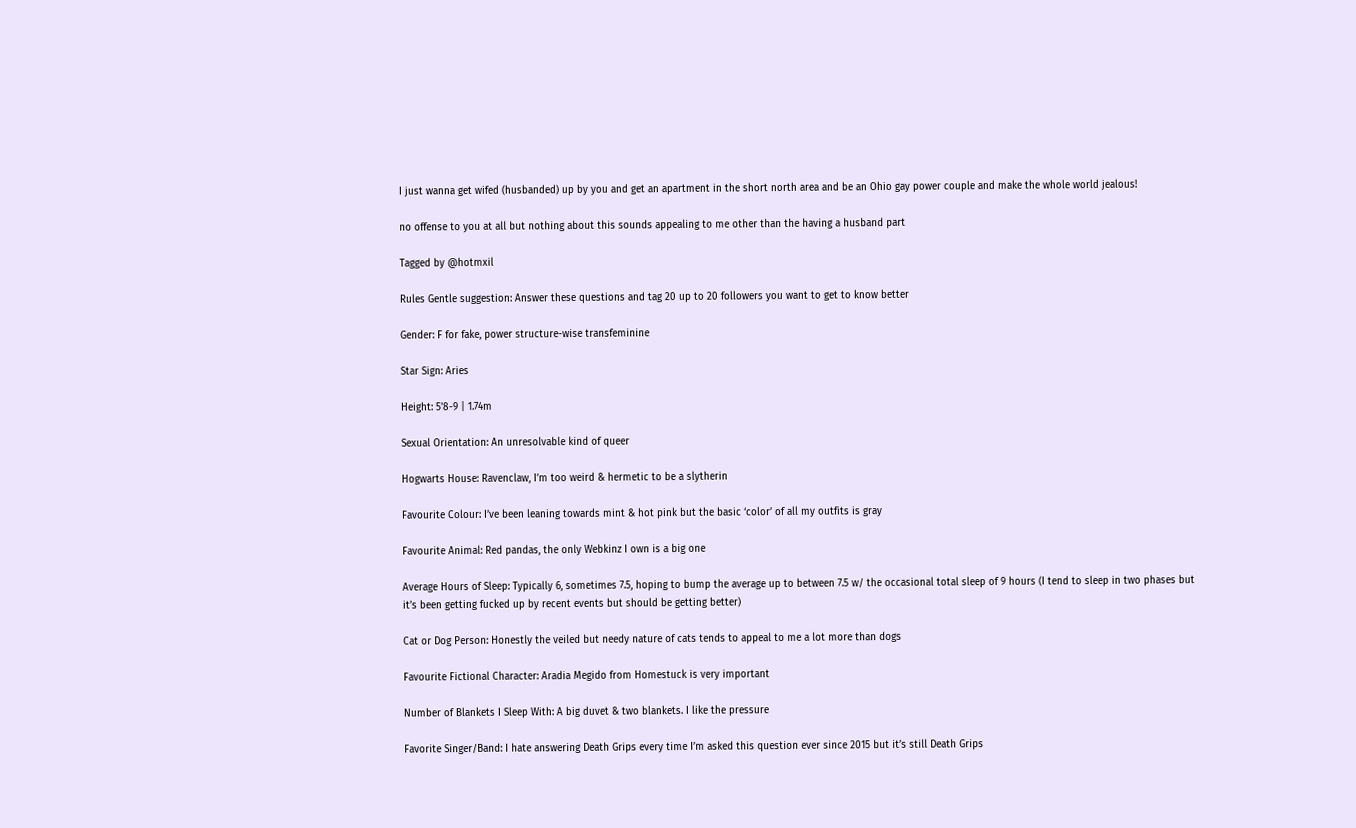I just wanna get wifed (husbanded) up by you and get an apartment in the short north area and be an Ohio gay power couple and make the whole world jealous!

no offense to you at all but nothing about this sounds appealing to me other than the having a husband part

Tagged by @hotmxil

Rules Gentle suggestion: Answer these questions and tag 20 up to 20 followers you want to get to know better

Gender: F for fake, power structure-wise transfeminine

Star Sign: Aries

Height: 5'8-9 | 1.74m

Sexual Orientation: An unresolvable kind of queer

Hogwarts House: Ravenclaw, I’m too weird & hermetic to be a slytherin

Favourite Colour: I’ve been leaning towards mint & hot pink but the basic ‘color’ of all my outfits is gray

Favourite Animal: Red pandas, the only Webkinz I own is a big one

Average Hours of Sleep: Typically 6, sometimes 7.5, hoping to bump the average up to between 7.5 w/ the occasional total sleep of 9 hours (I tend to sleep in two phases but it’s been getting fucked up by recent events but should be getting better)

Cat or Dog Person: Honestly the veiled but needy nature of cats tends to appeal to me a lot more than dogs

Favourite Fictional Character: Aradia Megido from Homestuck is very important

Number of Blankets I Sleep With: A big duvet & two blankets. I like the pressure

Favorite Singer/Band: I hate answering Death Grips every time I’m asked this question ever since 2015 but it’s still Death Grips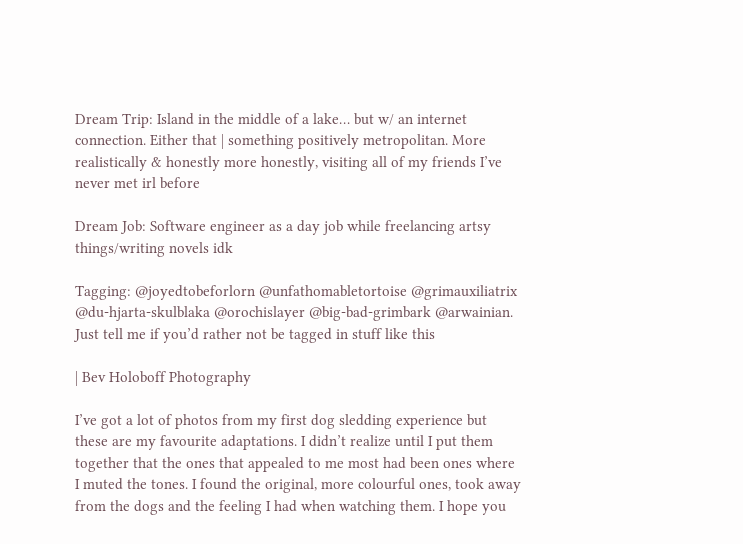Dream Trip: Island in the middle of a lake… but w/ an internet connection. Either that | something positively metropolitan. More realistically & honestly more honestly, visiting all of my friends I’ve never met irl before

Dream Job: Software engineer as a day job while freelancing artsy things/writing novels idk

Tagging: @joyedtobeforlorn @unfathomabletortoise @grimauxiliatrix @du-hjarta-skulblaka @orochislayer @big-bad-grimbark @arwainian. Just tell me if you’d rather not be tagged in stuff like this

| Bev Holoboff Photography

I’ve got a lot of photos from my first dog sledding experience but these are my favourite adaptations. I didn’t realize until I put them together that the ones that appealed to me most had been ones where I muted the tones. I found the original, more colourful ones, took away from the dogs and the feeling I had when watching them. I hope you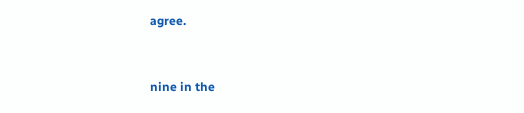agree.


nine in the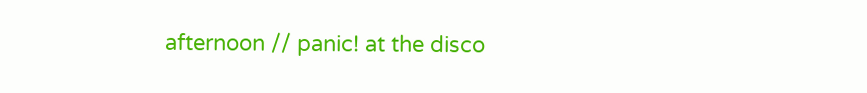afternoon // panic! at the disco